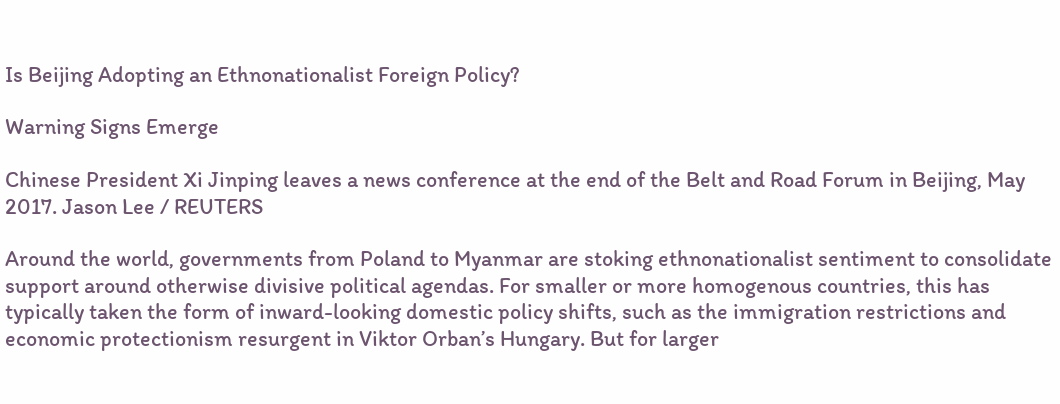Is Beijing Adopting an Ethnonationalist Foreign Policy?

Warning Signs Emerge

Chinese President Xi Jinping leaves a news conference at the end of the Belt and Road Forum in Beijing, May 2017. Jason Lee / REUTERS

Around the world, governments from Poland to Myanmar are stoking ethnonationalist sentiment to consolidate support around otherwise divisive political agendas. For smaller or more homogenous countries, this has typically taken the form of inward-looking domestic policy shifts, such as the immigration restrictions and economic protectionism resurgent in Viktor Orban’s Hungary. But for larger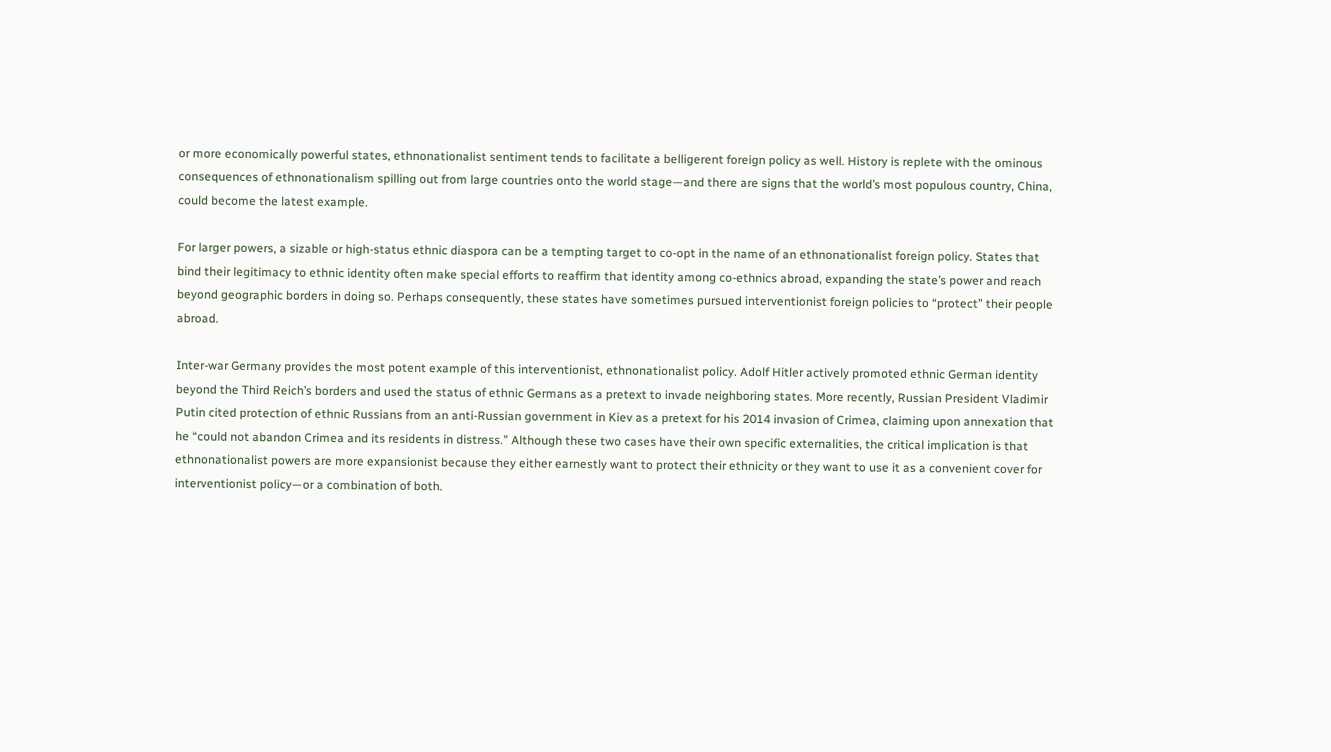or more economically powerful states, ethnonationalist sentiment tends to facilitate a belligerent foreign policy as well. History is replete with the ominous consequences of ethnonationalism spilling out from large countries onto the world stage—and there are signs that the world’s most populous country, China, could become the latest example.

For larger powers, a sizable or high-status ethnic diaspora can be a tempting target to co-opt in the name of an ethnonationalist foreign policy. States that bind their legitimacy to ethnic identity often make special efforts to reaffirm that identity among co-ethnics abroad, expanding the state’s power and reach beyond geographic borders in doing so. Perhaps consequently, these states have sometimes pursued interventionist foreign policies to “protect” their people abroad.

Inter-war Germany provides the most potent example of this interventionist, ethnonationalist policy. Adolf Hitler actively promoted ethnic German identity beyond the Third Reich’s borders and used the status of ethnic Germans as a pretext to invade neighboring states. More recently, Russian President Vladimir Putin cited protection of ethnic Russians from an anti-Russian government in Kiev as a pretext for his 2014 invasion of Crimea, claiming upon annexation that he “could not abandon Crimea and its residents in distress.” Although these two cases have their own specific externalities, the critical implication is that ethnonationalist powers are more expansionist because they either earnestly want to protect their ethnicity or they want to use it as a convenient cover for interventionist policy—or a combination of both.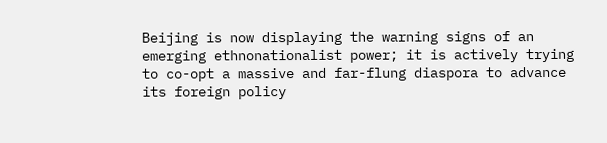Beijing is now displaying the warning signs of an emerging ethnonationalist power; it is actively trying to co-opt a massive and far-flung diaspora to advance its foreign policy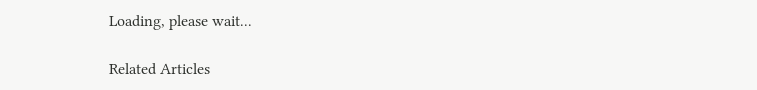Loading, please wait...

Related Articles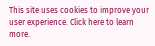This site uses cookies to improve your user experience. Click here to learn more.